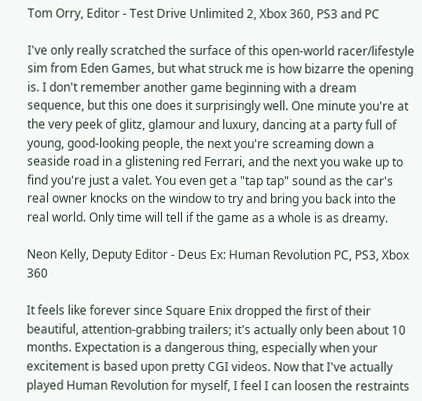Tom Orry, Editor - Test Drive Unlimited 2, Xbox 360, PS3 and PC

I've only really scratched the surface of this open-world racer/lifestyle sim from Eden Games, but what struck me is how bizarre the opening is. I don't remember another game beginning with a dream sequence, but this one does it surprisingly well. One minute you're at the very peek of glitz, glamour and luxury, dancing at a party full of young, good-looking people, the next you're screaming down a seaside road in a glistening red Ferrari, and the next you wake up to find you're just a valet. You even get a "tap tap" sound as the car's real owner knocks on the window to try and bring you back into the real world. Only time will tell if the game as a whole is as dreamy.

Neon Kelly, Deputy Editor - Deus Ex: Human Revolution PC, PS3, Xbox 360

It feels like forever since Square Enix dropped the first of their beautiful, attention-grabbing trailers; it's actually only been about 10 months. Expectation is a dangerous thing, especially when your excitement is based upon pretty CGI videos. Now that I've actually played Human Revolution for myself, I feel I can loosen the restraints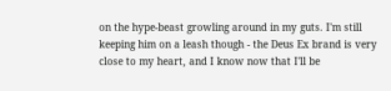on the hype-beast growling around in my guts. I'm still keeping him on a leash though - the Deus Ex brand is very close to my heart, and I know now that I'll be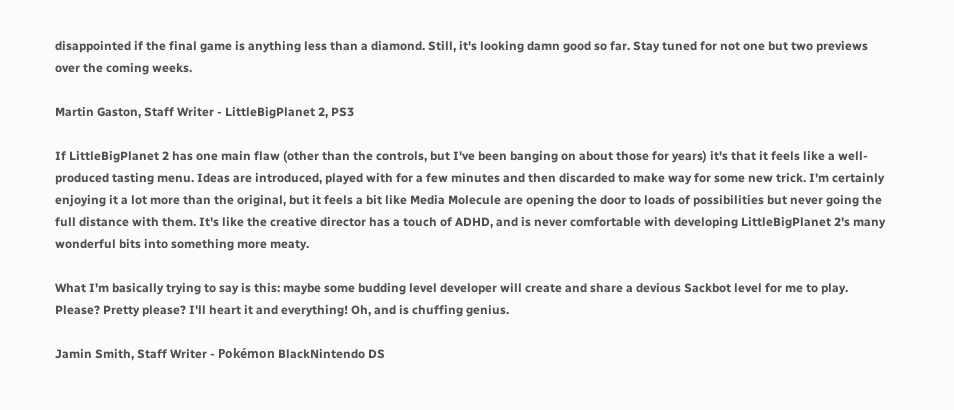disappointed if the final game is anything less than a diamond. Still, it's looking damn good so far. Stay tuned for not one but two previews over the coming weeks.

Martin Gaston, Staff Writer - LittleBigPlanet 2, PS3

If LittleBigPlanet 2 has one main flaw (other than the controls, but I've been banging on about those for years) it's that it feels like a well-produced tasting menu. Ideas are introduced, played with for a few minutes and then discarded to make way for some new trick. I'm certainly enjoying it a lot more than the original, but it feels a bit like Media Molecule are opening the door to loads of possibilities but never going the full distance with them. It's like the creative director has a touch of ADHD, and is never comfortable with developing LittleBigPlanet 2's many wonderful bits into something more meaty.

What I'm basically trying to say is this: maybe some budding level developer will create and share a devious Sackbot level for me to play. Please? Pretty please? I'll heart it and everything! Oh, and is chuffing genius.

Jamin Smith, Staff Writer - Pokémon BlackNintendo DS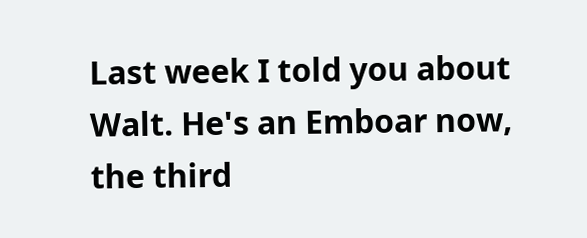Last week I told you about Walt. He's an Emboar now, the third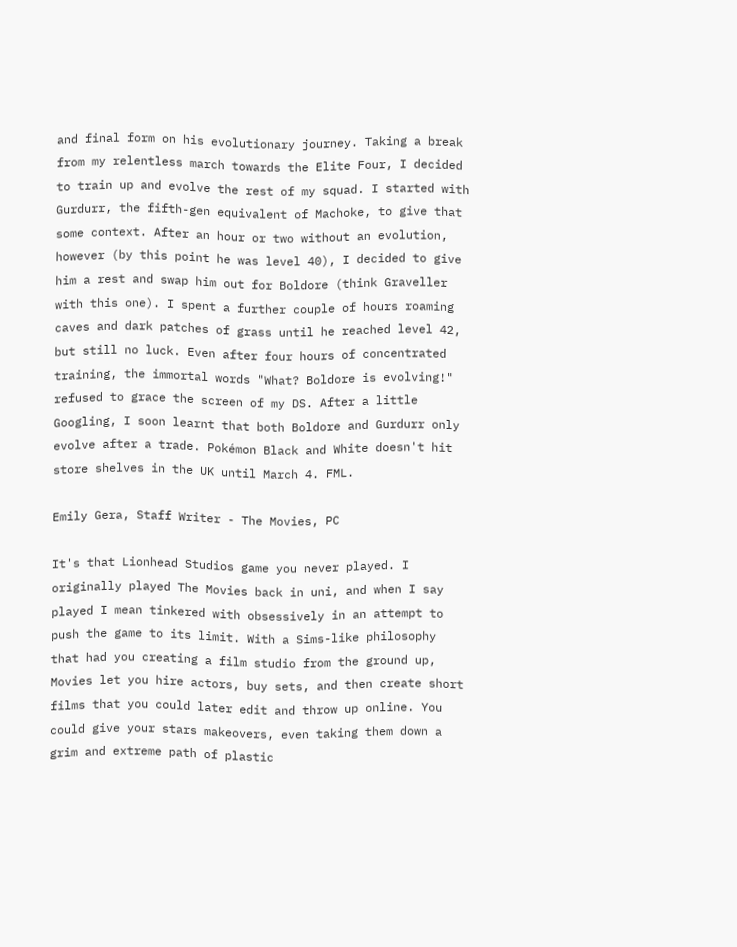and final form on his evolutionary journey. Taking a break from my relentless march towards the Elite Four, I decided to train up and evolve the rest of my squad. I started with Gurdurr, the fifth-gen equivalent of Machoke, to give that some context. After an hour or two without an evolution, however (by this point he was level 40), I decided to give him a rest and swap him out for Boldore (think Graveller with this one). I spent a further couple of hours roaming caves and dark patches of grass until he reached level 42, but still no luck. Even after four hours of concentrated training, the immortal words "What? Boldore is evolving!" refused to grace the screen of my DS. After a little Googling, I soon learnt that both Boldore and Gurdurr only evolve after a trade. Pokémon Black and White doesn't hit store shelves in the UK until March 4. FML.

Emily Gera, Staff Writer - The Movies, PC

It's that Lionhead Studios game you never played. I originally played The Movies back in uni, and when I say played I mean tinkered with obsessively in an attempt to push the game to its limit. With a Sims-like philosophy that had you creating a film studio from the ground up, Movies let you hire actors, buy sets, and then create short films that you could later edit and throw up online. You could give your stars makeovers, even taking them down a grim and extreme path of plastic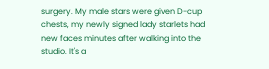surgery. My male stars were given D-cup chests, my newly signed lady starlets had new faces minutes after walking into the studio. It's a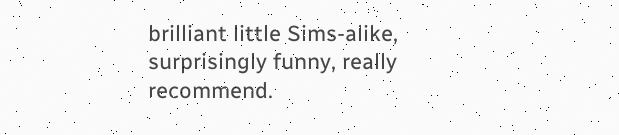brilliant little Sims-alike, surprisingly funny, really recommend.